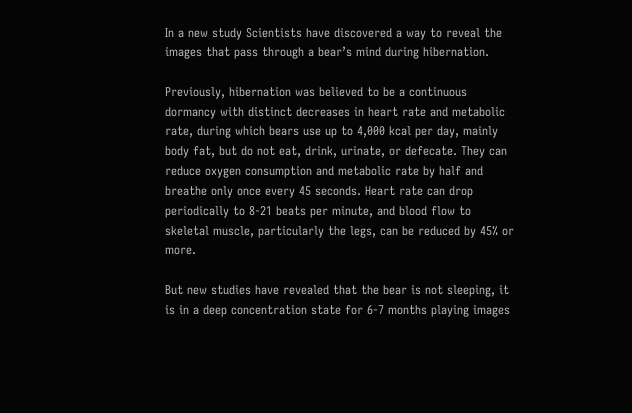In a new study Scientists have discovered a way to reveal the images that pass through a bear’s mind during hibernation.

Previously, hibernation was believed to be a continuous dormancy with distinct decreases in heart rate and metabolic rate, during which bears use up to 4,000 kcal per day, mainly body fat, but do not eat, drink, urinate, or defecate. They can reduce oxygen consumption and metabolic rate by half and breathe only once every 45 seconds. Heart rate can drop periodically to 8-21 beats per minute, and blood flow to skeletal muscle, particularly the legs, can be reduced by 45% or more.

But new studies have revealed that the bear is not sleeping, it is in a deep concentration state for 6-7 months playing images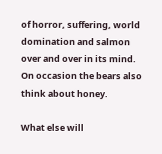of horror, suffering, world domination and salmon over and over in its mind. On occasion the bears also think about honey.

What else will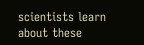scientists learn about these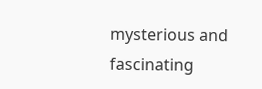mysterious and fascinating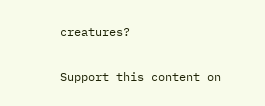creatures?

Support this content on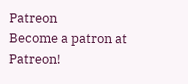Patreon
Become a patron at Patreon!